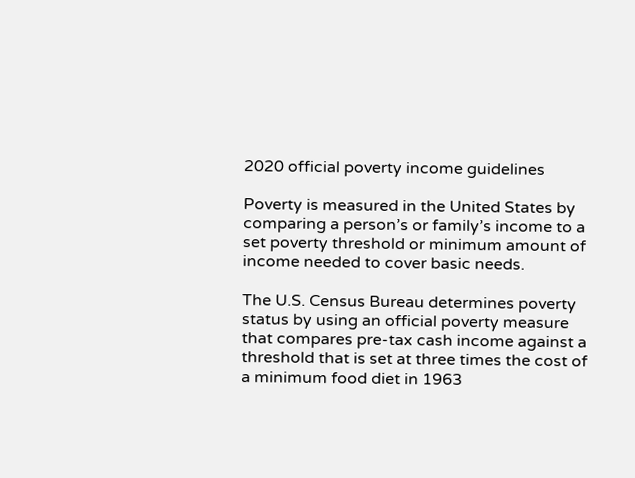2020 official poverty income guidelines

Poverty is measured in the United States by comparing a person’s or family’s income to a set poverty threshold or minimum amount of income needed to cover basic needs.

The U.S. Census Bureau determines poverty status by using an official poverty measure that compares pre-tax cash income against a threshold that is set at three times the cost of a minimum food diet in 1963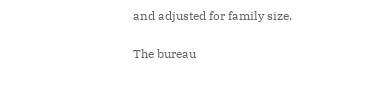and adjusted for family size.

The bureau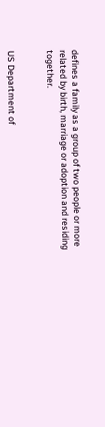defines a family as a group of two people or more related by birth, marriage or adoption and residing together.


US Department of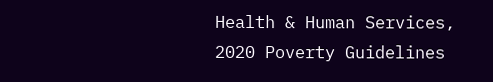Health & Human Services, 2020 Poverty Guidelines